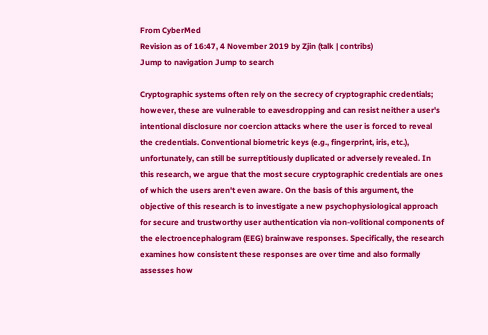From CyberMed
Revision as of 16:47, 4 November 2019 by Zjin (talk | contribs)
Jump to navigation Jump to search

Cryptographic systems often rely on the secrecy of cryptographic credentials; however, these are vulnerable to eavesdropping and can resist neither a user's intentional disclosure nor coercion attacks where the user is forced to reveal the credentials. Conventional biometric keys (e.g., fingerprint, iris, etc.), unfortunately, can still be surreptitiously duplicated or adversely revealed. In this research, we argue that the most secure cryptographic credentials are ones of which the users aren't even aware. On the basis of this argument, the objective of this research is to investigate a new psychophysiological approach for secure and trustworthy user authentication via non-volitional components of the electroencephalogram (EEG) brainwave responses. Specifically, the research examines how consistent these responses are over time and also formally assesses how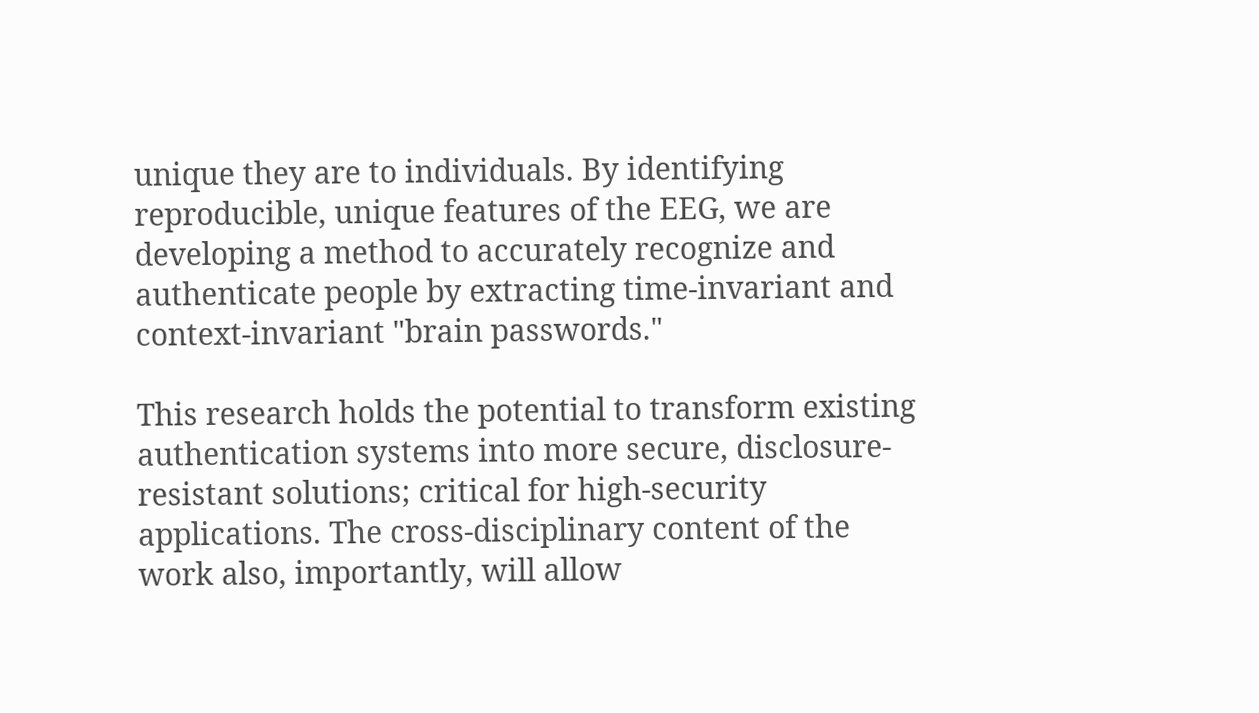unique they are to individuals. By identifying reproducible, unique features of the EEG, we are developing a method to accurately recognize and authenticate people by extracting time-invariant and context-invariant "brain passwords."

This research holds the potential to transform existing authentication systems into more secure, disclosure-resistant solutions; critical for high-security applications. The cross-disciplinary content of the work also, importantly, will allow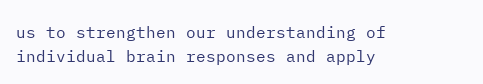us to strengthen our understanding of individual brain responses and apply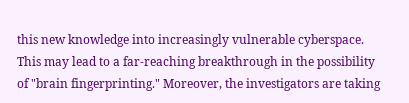this new knowledge into increasingly vulnerable cyberspace. This may lead to a far-reaching breakthrough in the possibility of "brain fingerprinting." Moreover, the investigators are taking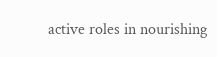active roles in nourishing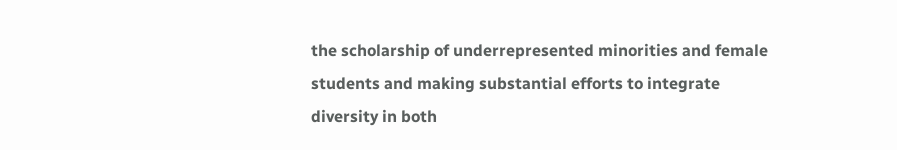the scholarship of underrepresented minorities and female students and making substantial efforts to integrate diversity in both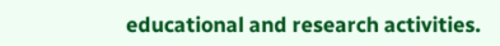educational and research activities.